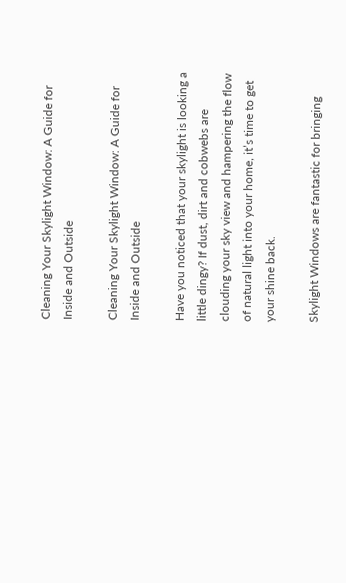Cleaning Your Skylight Window: A Guide for Inside and Outside

Cleaning Your Skylight Window: A Guide for Inside and Outside

Have you noticed that your skylight is looking a little dingy? If dust, dirt and cobwebs are clouding your sky view and hampering the flow of natural light into your home, it’s time to get your shine back.

Skylight Windows are fantastic for bringing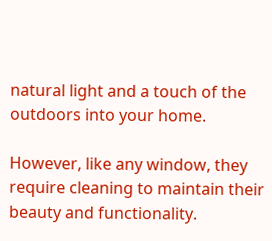natural light and a touch of the outdoors into your home.

However, like any window, they require cleaning to maintain their beauty and functionality.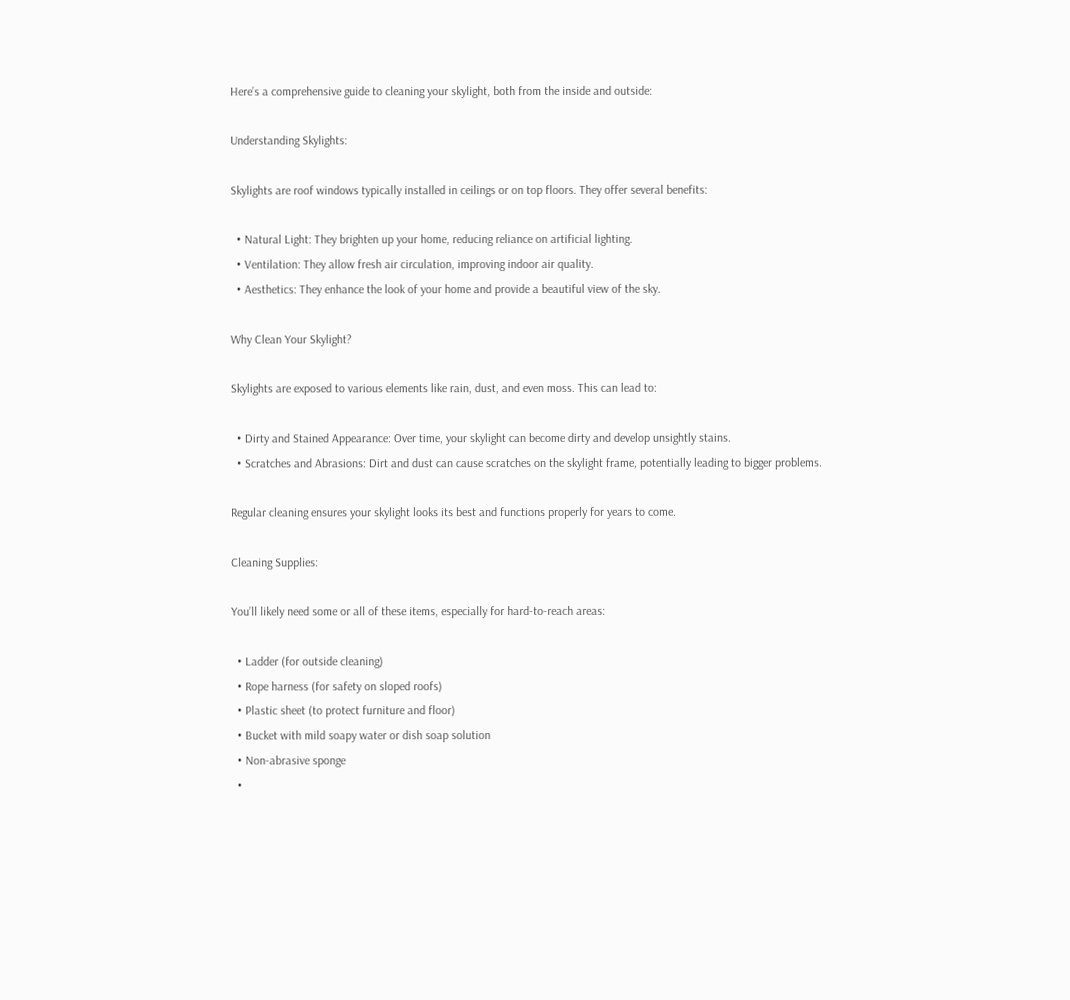Here’s a comprehensive guide to cleaning your skylight, both from the inside and outside:

Understanding Skylights:

Skylights are roof windows typically installed in ceilings or on top floors. They offer several benefits:

  • Natural Light: They brighten up your home, reducing reliance on artificial lighting.
  • Ventilation: They allow fresh air circulation, improving indoor air quality.
  • Aesthetics: They enhance the look of your home and provide a beautiful view of the sky.

Why Clean Your Skylight?

Skylights are exposed to various elements like rain, dust, and even moss. This can lead to:

  • Dirty and Stained Appearance: Over time, your skylight can become dirty and develop unsightly stains.
  • Scratches and Abrasions: Dirt and dust can cause scratches on the skylight frame, potentially leading to bigger problems.

Regular cleaning ensures your skylight looks its best and functions properly for years to come.

Cleaning Supplies:

You’ll likely need some or all of these items, especially for hard-to-reach areas:

  • Ladder (for outside cleaning)
  • Rope harness (for safety on sloped roofs)
  • Plastic sheet (to protect furniture and floor)
  • Bucket with mild soapy water or dish soap solution
  • Non-abrasive sponge
  •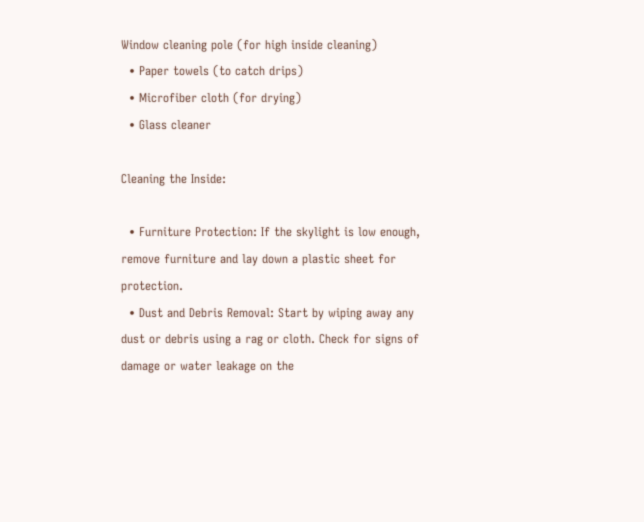Window cleaning pole (for high inside cleaning)
  • Paper towels (to catch drips)
  • Microfiber cloth (for drying)
  • Glass cleaner

Cleaning the Inside:

  • Furniture Protection: If the skylight is low enough, remove furniture and lay down a plastic sheet for protection.
  • Dust and Debris Removal: Start by wiping away any dust or debris using a rag or cloth. Check for signs of damage or water leakage on the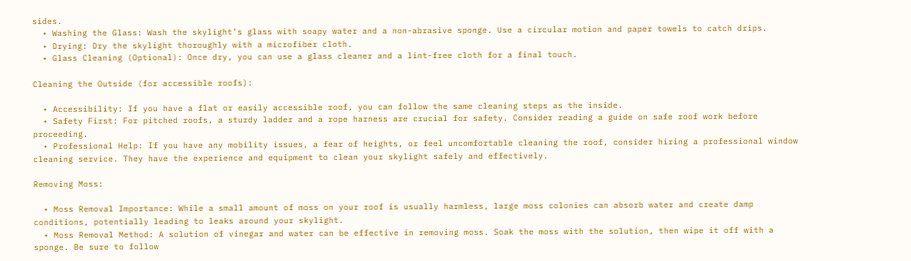sides.
  • Washing the Glass: Wash the skylight’s glass with soapy water and a non-abrasive sponge. Use a circular motion and paper towels to catch drips.
  • Drying: Dry the skylight thoroughly with a microfiber cloth.
  • Glass Cleaning (Optional): Once dry, you can use a glass cleaner and a lint-free cloth for a final touch.

Cleaning the Outside (for accessible roofs):

  • Accessibility: If you have a flat or easily accessible roof, you can follow the same cleaning steps as the inside.
  • Safety First: For pitched roofs, a sturdy ladder and a rope harness are crucial for safety. Consider reading a guide on safe roof work before proceeding.
  • Professional Help: If you have any mobility issues, a fear of heights, or feel uncomfortable cleaning the roof, consider hiring a professional window cleaning service. They have the experience and equipment to clean your skylight safely and effectively.

Removing Moss:

  • Moss Removal Importance: While a small amount of moss on your roof is usually harmless, large moss colonies can absorb water and create damp conditions, potentially leading to leaks around your skylight.
  • Moss Removal Method: A solution of vinegar and water can be effective in removing moss. Soak the moss with the solution, then wipe it off with a sponge. Be sure to follow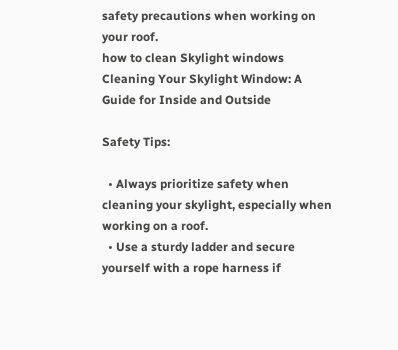safety precautions when working on your roof.
how to clean Skylight windows
Cleaning Your Skylight Window: A Guide for Inside and Outside

Safety Tips:

  • Always prioritize safety when cleaning your skylight, especially when working on a roof.
  • Use a sturdy ladder and secure yourself with a rope harness if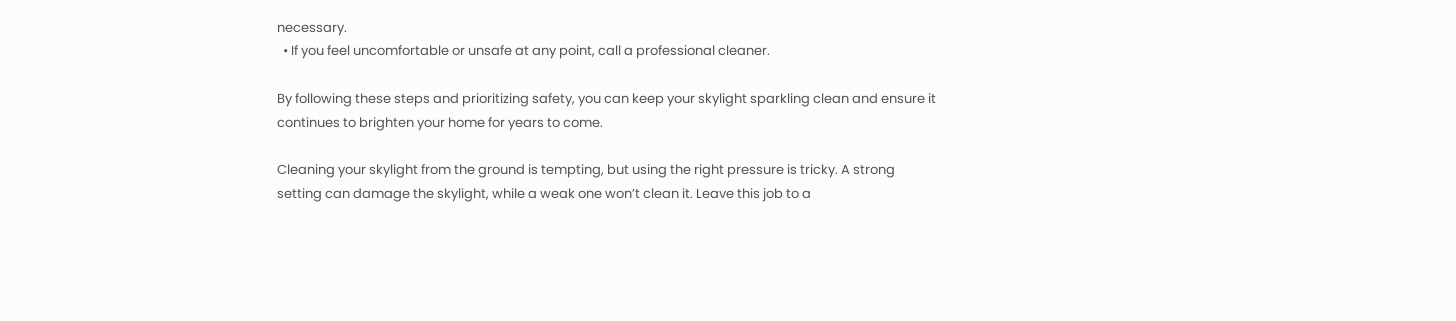necessary.
  • If you feel uncomfortable or unsafe at any point, call a professional cleaner.

By following these steps and prioritizing safety, you can keep your skylight sparkling clean and ensure it continues to brighten your home for years to come.

Cleaning your skylight from the ground is tempting, but using the right pressure is tricky. A strong setting can damage the skylight, while a weak one won’t clean it. Leave this job to a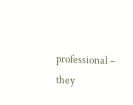professional – they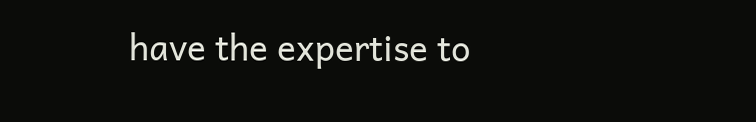have the expertise to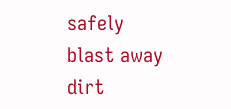safely blast away dirt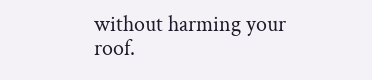without harming your roof.